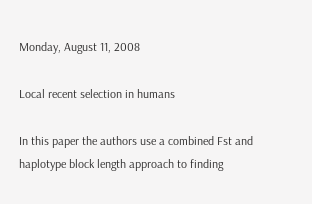Monday, August 11, 2008

Local recent selection in humans

In this paper the authors use a combined Fst and haplotype block length approach to finding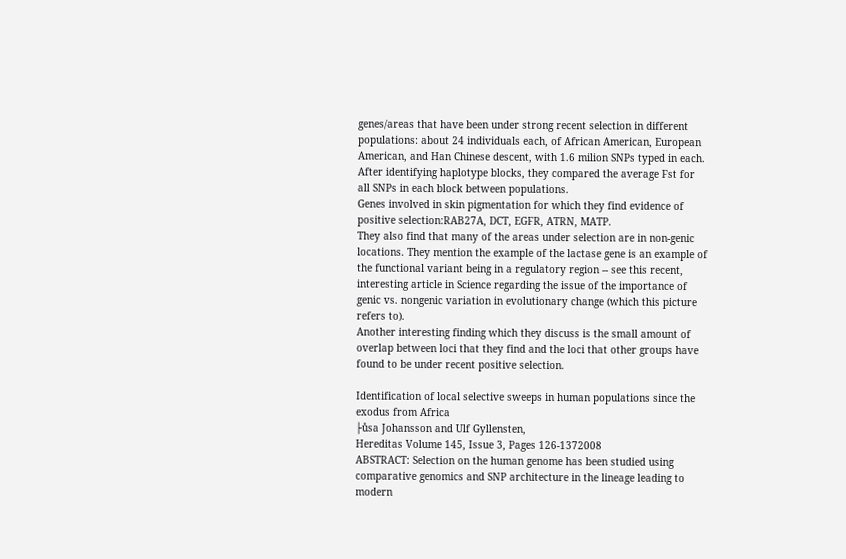genes/areas that have been under strong recent selection in different populations: about 24 individuals each, of African American, European American, and Han Chinese descent, with 1.6 milion SNPs typed in each.
After identifying haplotype blocks, they compared the average Fst for all SNPs in each block between populations.
Genes involved in skin pigmentation for which they find evidence of positive selection:RAB27A, DCT, EGFR, ATRN, MATP.
They also find that many of the areas under selection are in non-genic locations. They mention the example of the lactase gene is an example of the functional variant being in a regulatory region -- see this recent, interesting article in Science regarding the issue of the importance of genic vs. nongenic variation in evolutionary change (which this picture refers to).
Another interesting finding which they discuss is the small amount of overlap between loci that they find and the loci that other groups have found to be under recent positive selection.

Identification of local selective sweeps in human populations since the exodus from Africa
├ůsa Johansson and Ulf Gyllensten,
Hereditas Volume 145, Issue 3, Pages 126-1372008
ABSTRACT: Selection on the human genome has been studied using comparative genomics and SNP architecture in the lineage leading to modern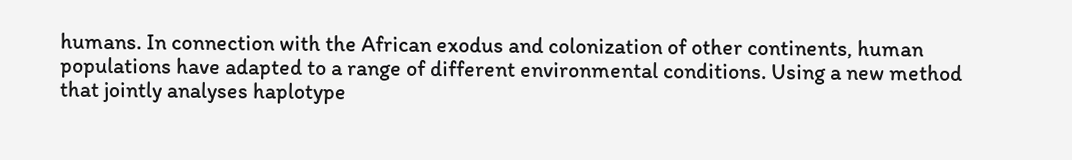humans. In connection with the African exodus and colonization of other continents, human populations have adapted to a range of different environmental conditions. Using a new method that jointly analyses haplotype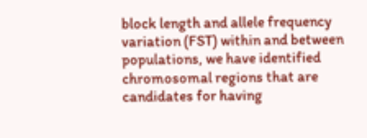block length and allele frequency variation (FST) within and between populations, we have identified chromosomal regions that are candidates for having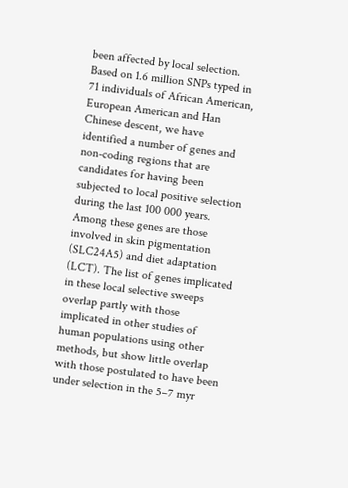been affected by local selection. Based on 1.6 million SNPs typed in 71 individuals of African American, European American and Han Chinese descent, we have identified a number of genes and non-coding regions that are candidates for having been subjected to local positive selection during the last 100 000 years. Among these genes are those involved in skin pigmentation (SLC24A5) and diet adaptation (LCT). The list of genes implicated in these local selective sweeps overlap partly with those implicated in other studies of human populations using other methods, but show little overlap with those postulated to have been under selection in the 5–7 myr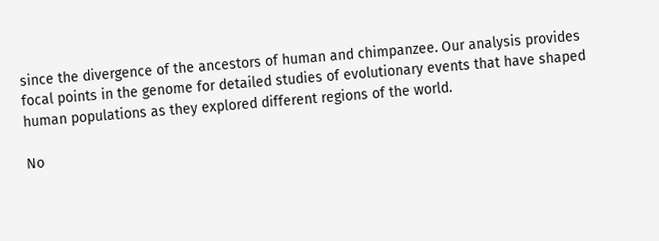since the divergence of the ancestors of human and chimpanzee. Our analysis provides focal points in the genome for detailed studies of evolutionary events that have shaped human populations as they explored different regions of the world.

No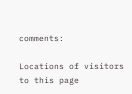comments:

Locations of visitors to this page